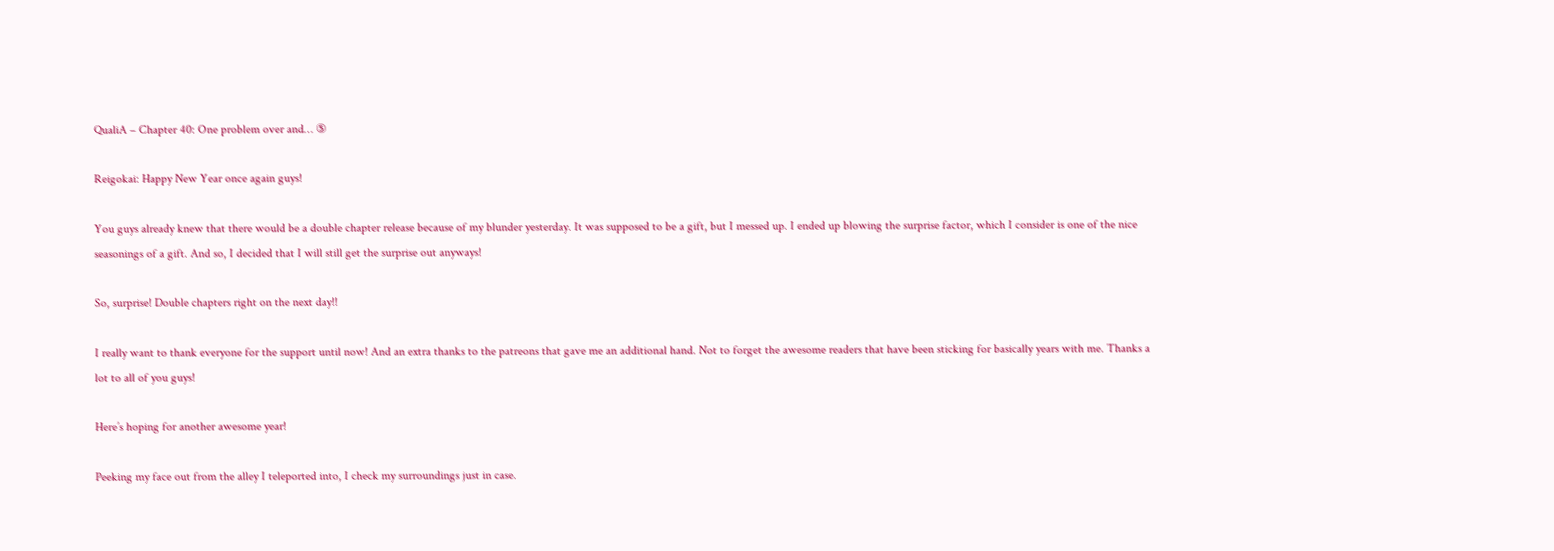QualiA – Chapter 40: One problem over and… ⑤

Reigokai: Happy New Year once again guys!

You guys already knew that there would be a double chapter release because of my blunder yesterday. It was supposed to be a gift, but I messed up. I ended up blowing the surprise factor, which I consider is one of the nice seasonings of a gift. And so, I decided that I will still get the surprise out anyways!

So, surprise! Double chapters right on the next day!!

I really want to thank everyone for the support until now! And an extra thanks to the patreons that gave me an additional hand. Not to forget the awesome readers that have been sticking for basically years with me. Thanks a lot to all of you guys!

Here’s hoping for another awesome year!

Peeking my face out from the alley I teleported into, I check my surroundings just in case.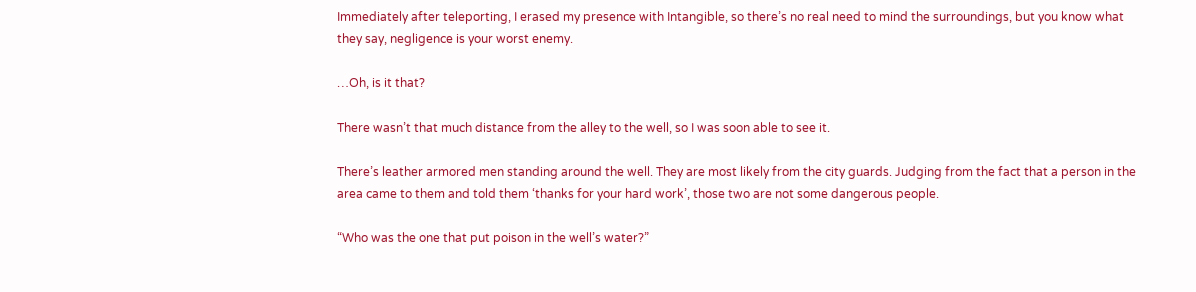Immediately after teleporting, I erased my presence with Intangible, so there’s no real need to mind the surroundings, but you know what they say, negligence is your worst enemy.

…Oh, is it that?

There wasn’t that much distance from the alley to the well, so I was soon able to see it.

There’s leather armored men standing around the well. They are most likely from the city guards. Judging from the fact that a person in the area came to them and told them ‘thanks for your hard work’, those two are not some dangerous people.

“Who was the one that put poison in the well’s water?”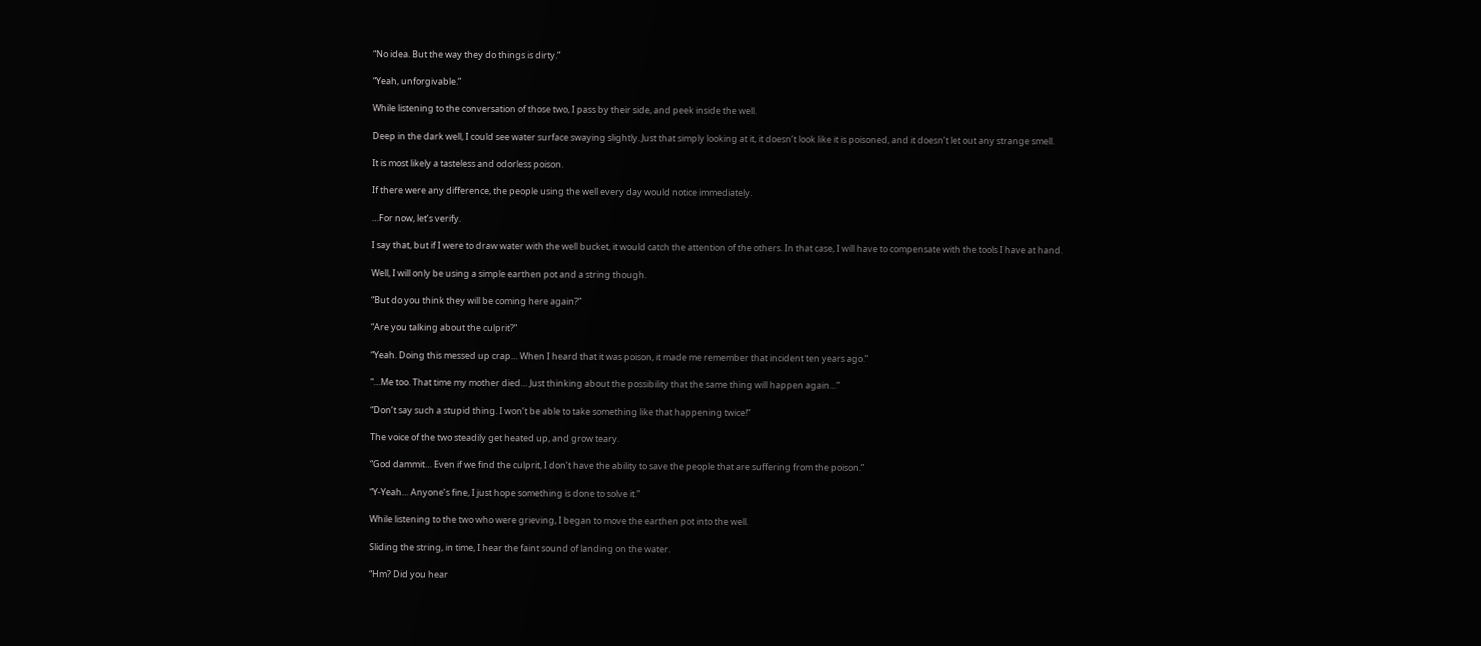“No idea. But the way they do things is dirty.”

“Yeah, unforgivable.”

While listening to the conversation of those two, I pass by their side, and peek inside the well.

Deep in the dark well, I could see water surface swaying slightly. Just that simply looking at it, it doesn’t look like it is poisoned, and it doesn’t let out any strange smell.

It is most likely a tasteless and odorless poison.

If there were any difference, the people using the well every day would notice immediately.

…For now, let’s verify.

I say that, but if I were to draw water with the well bucket, it would catch the attention of the others. In that case, I will have to compensate with the tools I have at hand.

Well, I will only be using a simple earthen pot and a string though.

“But do you think they will be coming here again?”

“Are you talking about the culprit?”

“Yeah. Doing this messed up crap… When I heard that it was poison, it made me remember that incident ten years ago.”

“…Me too. That time my mother died… Just thinking about the possibility that the same thing will happen again…”

“Don’t say such a stupid thing. I won’t be able to take something like that happening twice!”

The voice of the two steadily get heated up, and grow teary.

“God dammit… Even if we find the culprit, I don’t have the ability to save the people that are suffering from the poison.”

“Y-Yeah… Anyone’s fine, I just hope something is done to solve it.”

While listening to the two who were grieving, I began to move the earthen pot into the well.

Sliding the string, in time, I hear the faint sound of landing on the water.

“Hm? Did you hear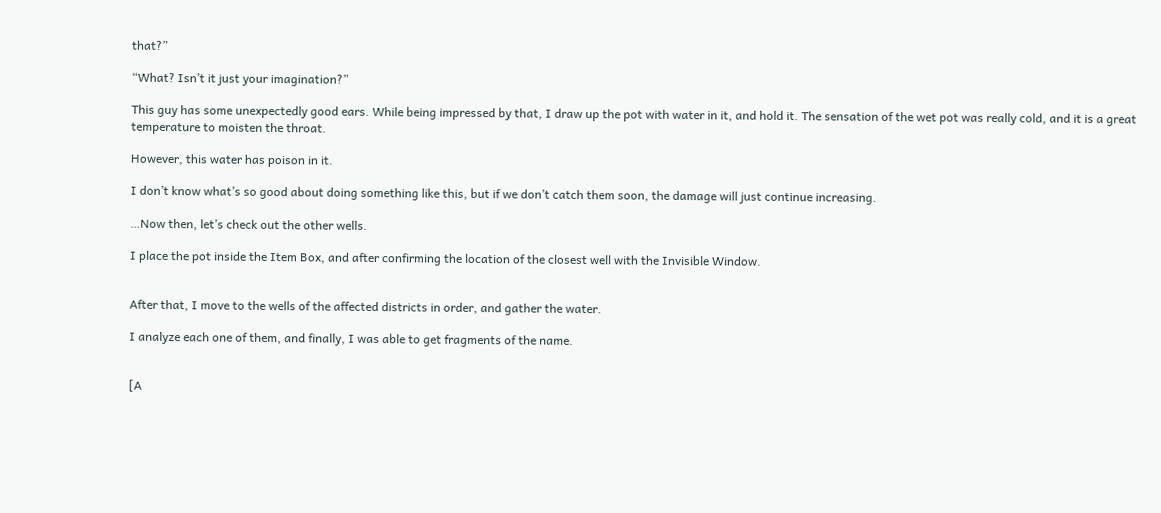that?”

“What? Isn’t it just your imagination?”

This guy has some unexpectedly good ears. While being impressed by that, I draw up the pot with water in it, and hold it. The sensation of the wet pot was really cold, and it is a great temperature to moisten the throat.

However, this water has poison in it.

I don’t know what’s so good about doing something like this, but if we don’t catch them soon, the damage will just continue increasing.

…Now then, let’s check out the other wells.

I place the pot inside the Item Box, and after confirming the location of the closest well with the Invisible Window.


After that, I move to the wells of the affected districts in order, and gather the water.

I analyze each one of them, and finally, I was able to get fragments of the name.


[A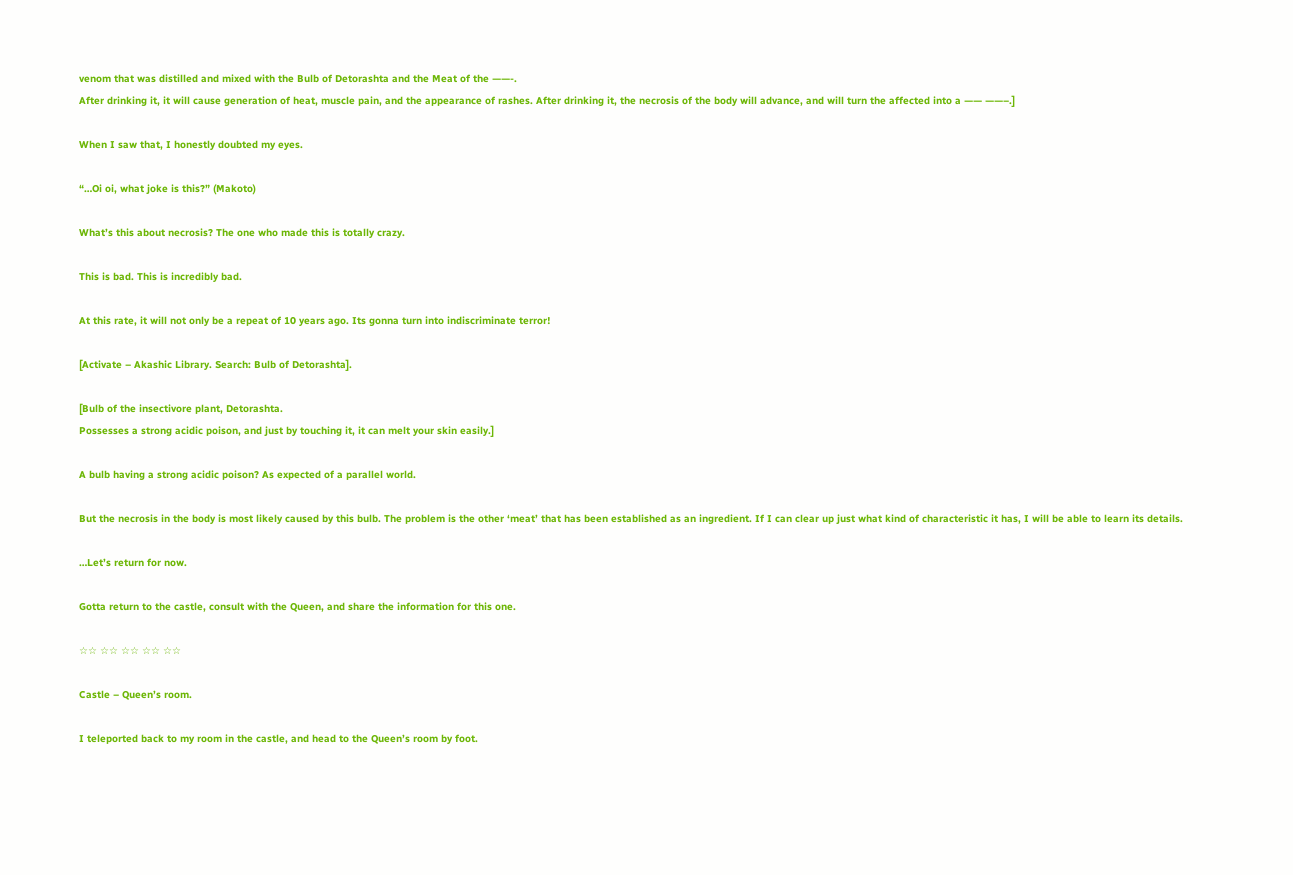venom that was distilled and mixed with the Bulb of Detorashta and the Meat of the ——-.
After drinking it, it will cause generation of heat, muscle pain, and the appearance of rashes. After drinking it, the necrosis of the body will advance, and will turn the affected into a —— ——–.]

When I saw that, I honestly doubted my eyes.

“…Oi oi, what joke is this?” (Makoto)

What’s this about necrosis? The one who made this is totally crazy.

This is bad. This is incredibly bad.

At this rate, it will not only be a repeat of 10 years ago. Its gonna turn into indiscriminate terror!

[Activate – Akashic Library. Search: Bulb of Detorashta].

[Bulb of the insectivore plant, Detorashta.
Possesses a strong acidic poison, and just by touching it, it can melt your skin easily.]

A bulb having a strong acidic poison? As expected of a parallel world.

But the necrosis in the body is most likely caused by this bulb. The problem is the other ‘meat’ that has been established as an ingredient. If I can clear up just what kind of characteristic it has, I will be able to learn its details.

…Let’s return for now.

Gotta return to the castle, consult with the Queen, and share the information for this one.

☆☆ ☆☆ ☆☆ ☆☆ ☆☆

Castle – Queen’s room.

I teleported back to my room in the castle, and head to the Queen’s room by foot.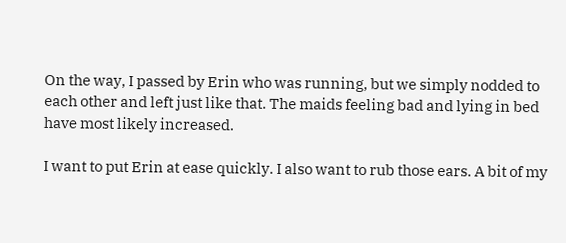On the way, I passed by Erin who was running, but we simply nodded to each other and left just like that. The maids feeling bad and lying in bed have most likely increased.

I want to put Erin at ease quickly. I also want to rub those ears. A bit of my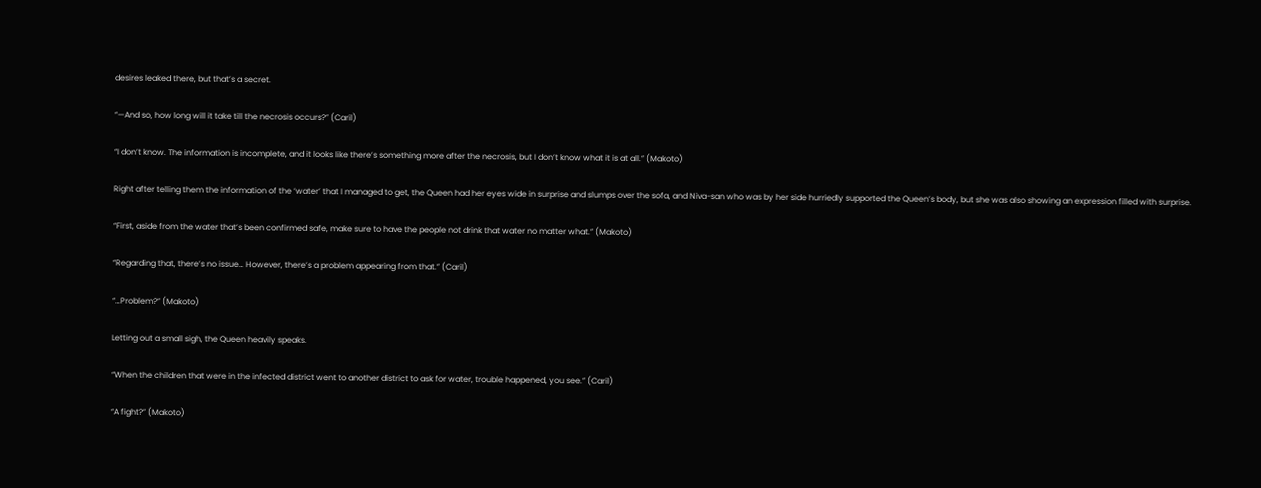desires leaked there, but that’s a secret.

“—And so, how long will it take till the necrosis occurs?” (Caril)

“I don’t know. The information is incomplete, and it looks like there’s something more after the necrosis, but I don’t know what it is at all.” (Makoto)

Right after telling them the information of the ‘water’ that I managed to get, the Queen had her eyes wide in surprise and slumps over the sofa, and Niva-san who was by her side hurriedly supported the Queen’s body, but she was also showing an expression filled with surprise.

“First, aside from the water that’s been confirmed safe, make sure to have the people not drink that water no matter what.” (Makoto)

“Regarding that, there’s no issue… However, there’s a problem appearing from that.” (Caril)

“…Problem?” (Makoto)

Letting out a small sigh, the Queen heavily speaks.

“When the children that were in the infected district went to another district to ask for water, trouble happened, you see.” (Caril)

“A fight?” (Makoto)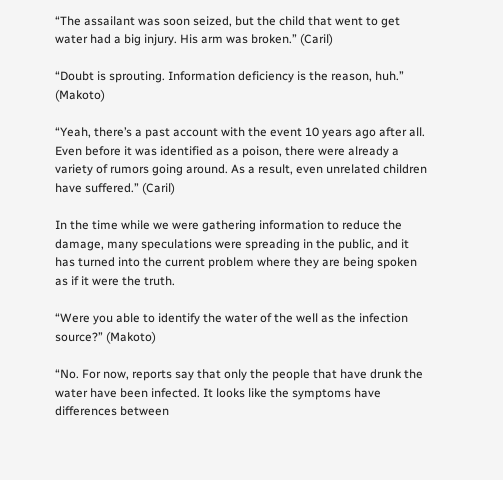“The assailant was soon seized, but the child that went to get water had a big injury. His arm was broken.” (Caril)

“Doubt is sprouting. Information deficiency is the reason, huh.” (Makoto)

“Yeah, there’s a past account with the event 10 years ago after all. Even before it was identified as a poison, there were already a variety of rumors going around. As a result, even unrelated children have suffered.” (Caril)

In the time while we were gathering information to reduce the damage, many speculations were spreading in the public, and it has turned into the current problem where they are being spoken as if it were the truth.

“Were you able to identify the water of the well as the infection source?” (Makoto)

“No. For now, reports say that only the people that have drunk the water have been infected. It looks like the symptoms have differences between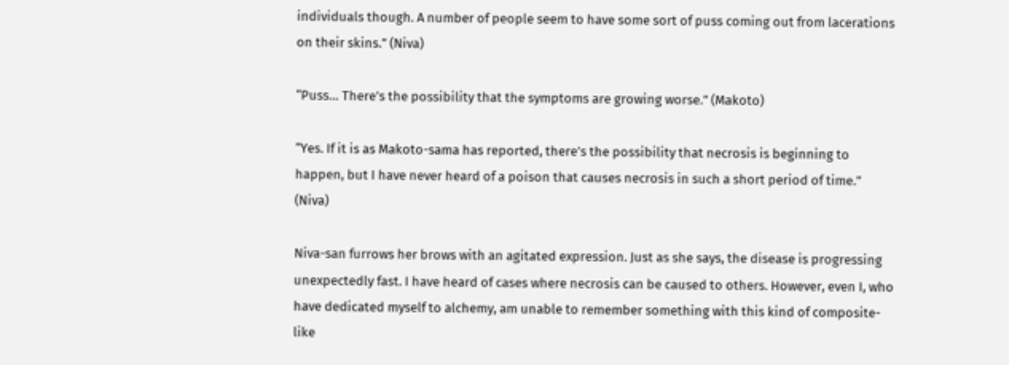individuals though. A number of people seem to have some sort of puss coming out from lacerations on their skins.” (Niva)

“Puss… There’s the possibility that the symptoms are growing worse.” (Makoto)

“Yes. If it is as Makoto-sama has reported, there’s the possibility that necrosis is beginning to happen, but I have never heard of a poison that causes necrosis in such a short period of time.” (Niva)

Niva-san furrows her brows with an agitated expression. Just as she says, the disease is progressing unexpectedly fast. I have heard of cases where necrosis can be caused to others. However, even I, who have dedicated myself to alchemy, am unable to remember something with this kind of composite-like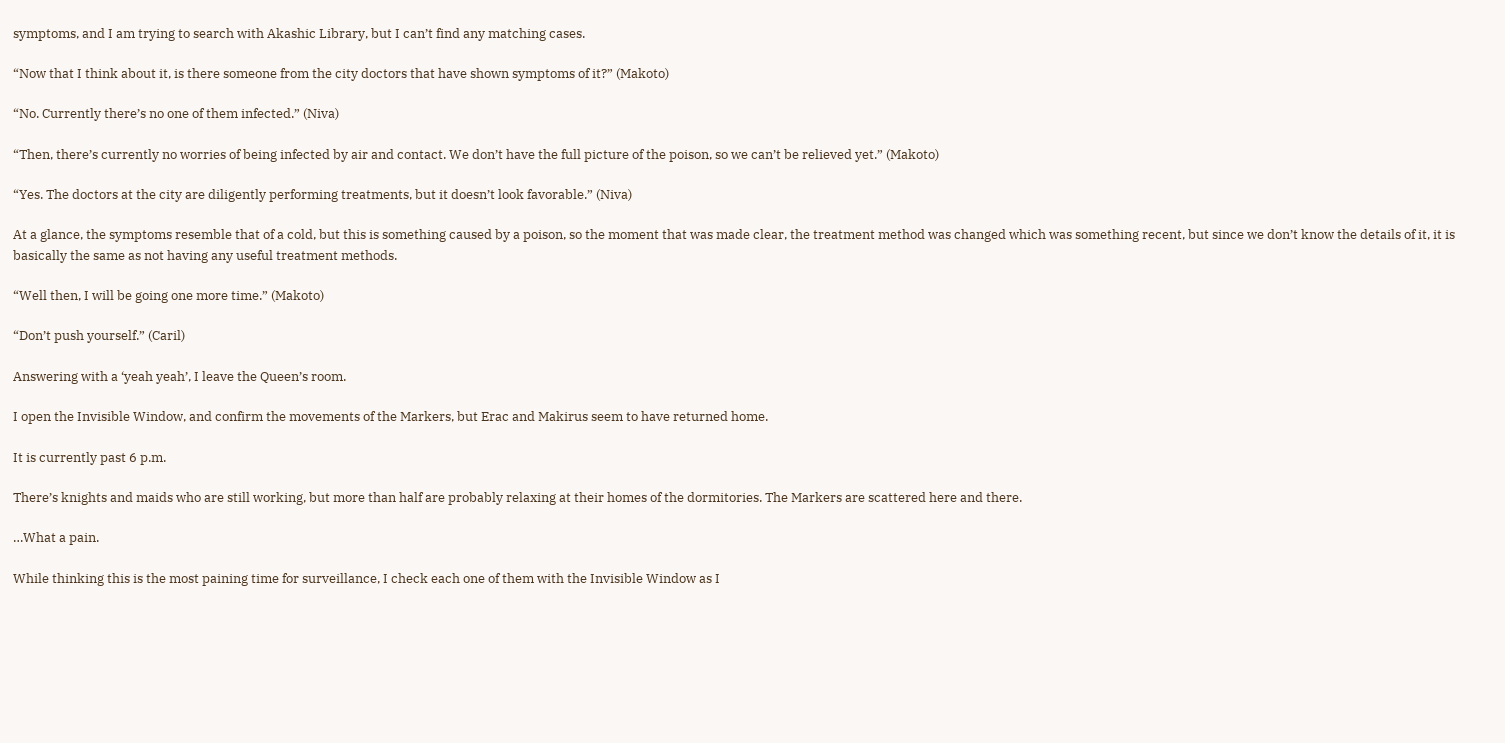symptoms, and I am trying to search with Akashic Library, but I can’t find any matching cases.

“Now that I think about it, is there someone from the city doctors that have shown symptoms of it?” (Makoto)

“No. Currently there’s no one of them infected.” (Niva)

“Then, there’s currently no worries of being infected by air and contact. We don’t have the full picture of the poison, so we can’t be relieved yet.” (Makoto)

“Yes. The doctors at the city are diligently performing treatments, but it doesn’t look favorable.” (Niva)

At a glance, the symptoms resemble that of a cold, but this is something caused by a poison, so the moment that was made clear, the treatment method was changed which was something recent, but since we don’t know the details of it, it is basically the same as not having any useful treatment methods.

“Well then, I will be going one more time.” (Makoto)

“Don’t push yourself.” (Caril)

Answering with a ‘yeah yeah’, I leave the Queen’s room.

I open the Invisible Window, and confirm the movements of the Markers, but Erac and Makirus seem to have returned home.

It is currently past 6 p.m.

There’s knights and maids who are still working, but more than half are probably relaxing at their homes of the dormitories. The Markers are scattered here and there.

…What a pain.

While thinking this is the most paining time for surveillance, I check each one of them with the Invisible Window as I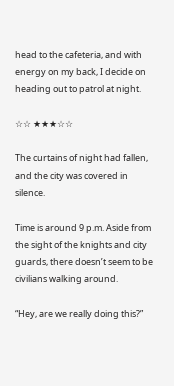head to the cafeteria, and with energy on my back, I decide on heading out to patrol at night.

☆☆ ★★★☆☆

The curtains of night had fallen, and the city was covered in silence.

Time is around 9 p.m. Aside from the sight of the knights and city guards, there doesn’t seem to be civilians walking around.

“Hey, are we really doing this?”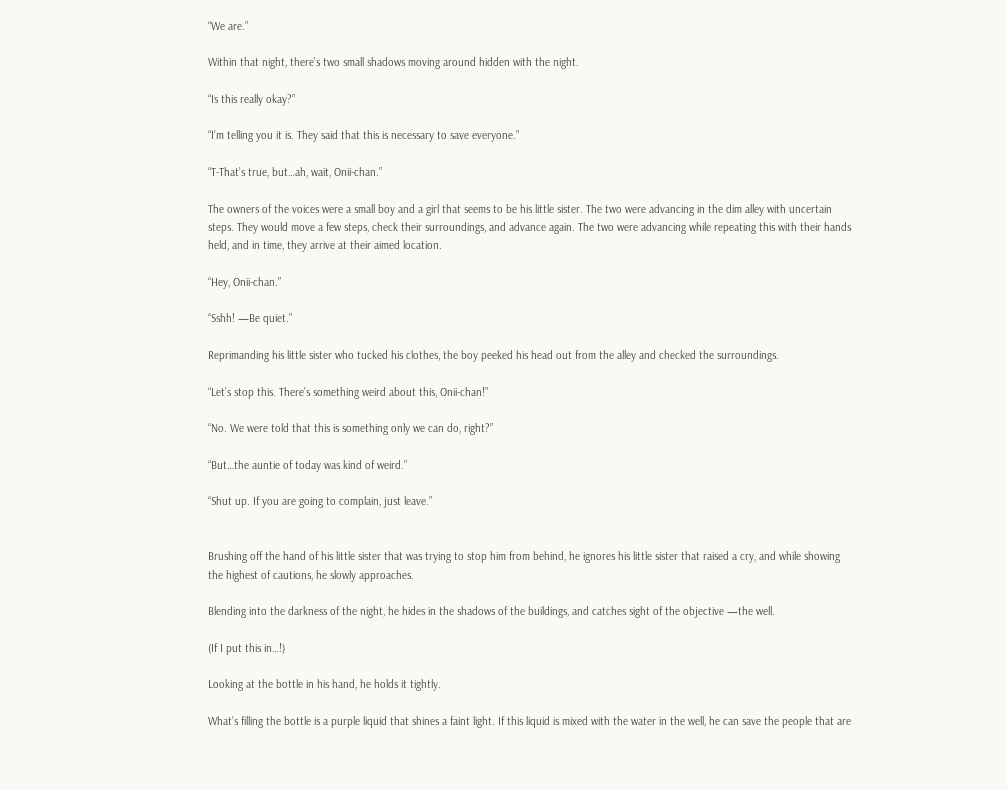“We are.”

Within that night, there’s two small shadows moving around hidden with the night.

“Is this really okay?”

“I’m telling you it is. They said that this is necessary to save everyone.”

“T-That’s true, but…ah, wait, Onii-chan.”

The owners of the voices were a small boy and a girl that seems to be his little sister. The two were advancing in the dim alley with uncertain steps. They would move a few steps, check their surroundings, and advance again. The two were advancing while repeating this with their hands held, and in time, they arrive at their aimed location.

“Hey, Onii-chan.”

“Sshh! —Be quiet.”

Reprimanding his little sister who tucked his clothes, the boy peeked his head out from the alley and checked the surroundings.

“Let’s stop this. There’s something weird about this, Onii-chan!”

“No. We were told that this is something only we can do, right?”

“But…the auntie of today was kind of weird.”

“Shut up. If you are going to complain, just leave.”


Brushing off the hand of his little sister that was trying to stop him from behind, he ignores his little sister that raised a cry, and while showing the highest of cautions, he slowly approaches.

Blending into the darkness of the night, he hides in the shadows of the buildings, and catches sight of the objective —the well.

(If I put this in…!)

Looking at the bottle in his hand, he holds it tightly.

What’s filling the bottle is a purple liquid that shines a faint light. If this liquid is mixed with the water in the well, he can save the people that are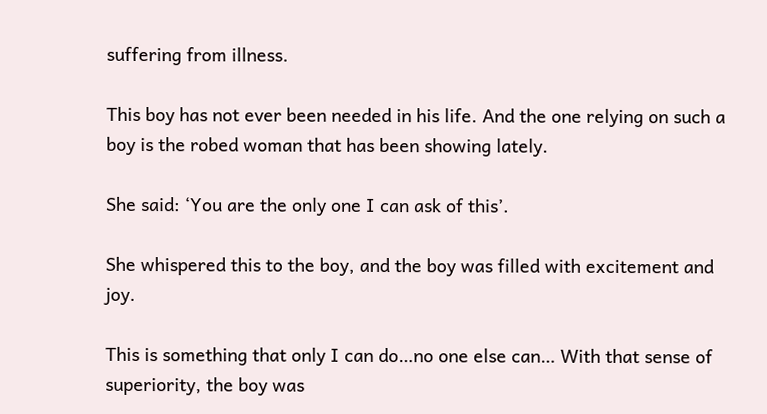suffering from illness.

This boy has not ever been needed in his life. And the one relying on such a boy is the robed woman that has been showing lately.

She said: ‘You are the only one I can ask of this’.

She whispered this to the boy, and the boy was filled with excitement and joy.

This is something that only I can do…no one else can… With that sense of superiority, the boy was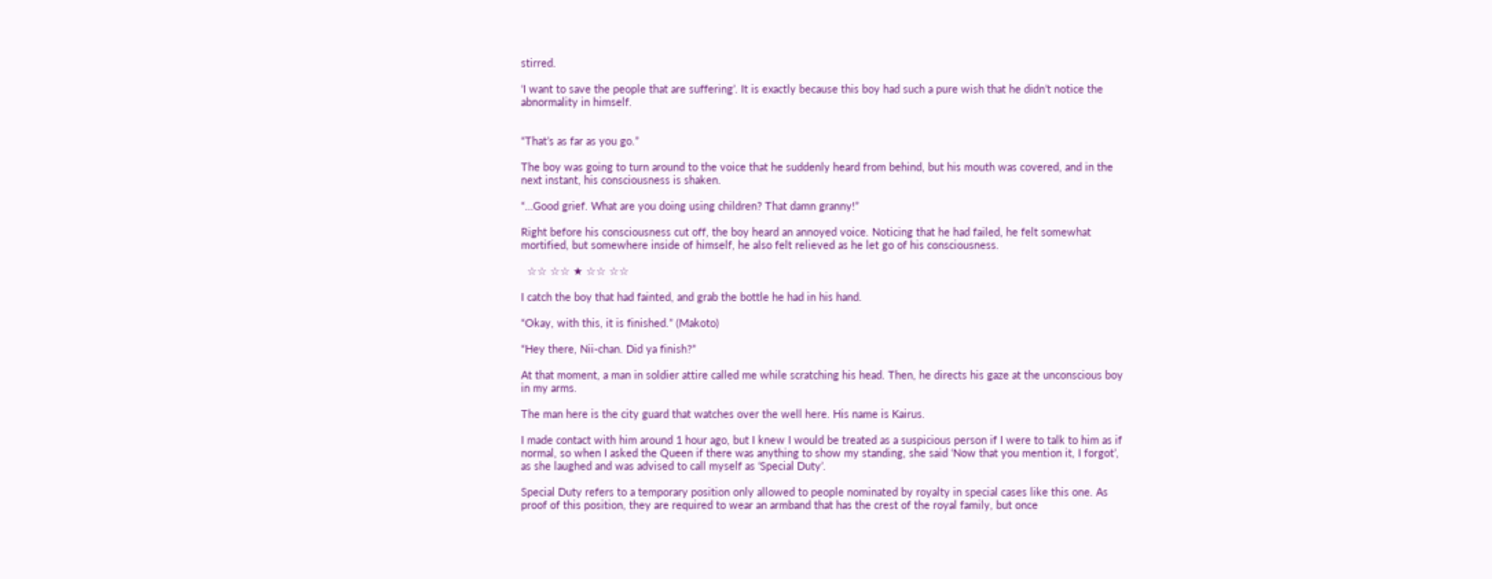stirred.

‘I want to save the people that are suffering’. It is exactly because this boy had such a pure wish that he didn’t notice the abnormality in himself.


“That’s as far as you go.”

The boy was going to turn around to the voice that he suddenly heard from behind, but his mouth was covered, and in the next instant, his consciousness is shaken.

“…Good grief. What are you doing using children? That damn granny!”

Right before his consciousness cut off, the boy heard an annoyed voice. Noticing that he had failed, he felt somewhat mortified, but somewhere inside of himself, he also felt relieved as he let go of his consciousness.

  ☆☆ ☆☆ ★ ☆☆ ☆☆

I catch the boy that had fainted, and grab the bottle he had in his hand.

“Okay, with this, it is finished.” (Makoto)

“Hey there, Nii-chan. Did ya finish?”

At that moment, a man in soldier attire called me while scratching his head. Then, he directs his gaze at the unconscious boy in my arms.

The man here is the city guard that watches over the well here. His name is Kairus.

I made contact with him around 1 hour ago, but I knew I would be treated as a suspicious person if I were to talk to him as if normal, so when I asked the Queen if there was anything to show my standing, she said ‘Now that you mention it, I forgot’, as she laughed and was advised to call myself as ‘Special Duty’.

Special Duty refers to a temporary position only allowed to people nominated by royalty in special cases like this one. As proof of this position, they are required to wear an armband that has the crest of the royal family, but once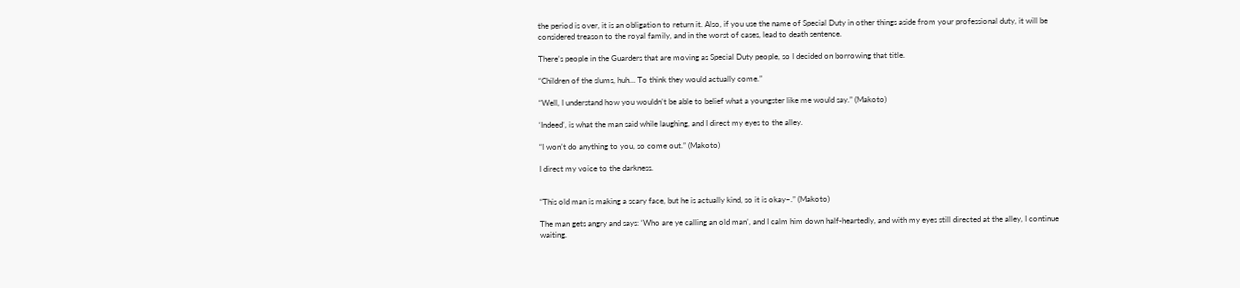the period is over, it is an obligation to return it. Also, if you use the name of Special Duty in other things aside from your professional duty, it will be considered treason to the royal family, and in the worst of cases, lead to death sentence.

There’s people in the Guarders that are moving as Special Duty people, so I decided on borrowing that title.

“Children of the slums, huh… To think they would actually come.”

“Well, I understand how you wouldn’t be able to belief what a youngster like me would say.” (Makoto)

‘Indeed’, is what the man said while laughing, and I direct my eyes to the alley.

“I won’t do anything to you, so come out.” (Makoto)

I direct my voice to the darkness.


“This old man is making a scary face, but he is actually kind, so it is okay~.” (Makoto)

The man gets angry and says: ‘Who are ye calling an old man’, and I calm him down half-heartedly, and with my eyes still directed at the alley, I continue waiting.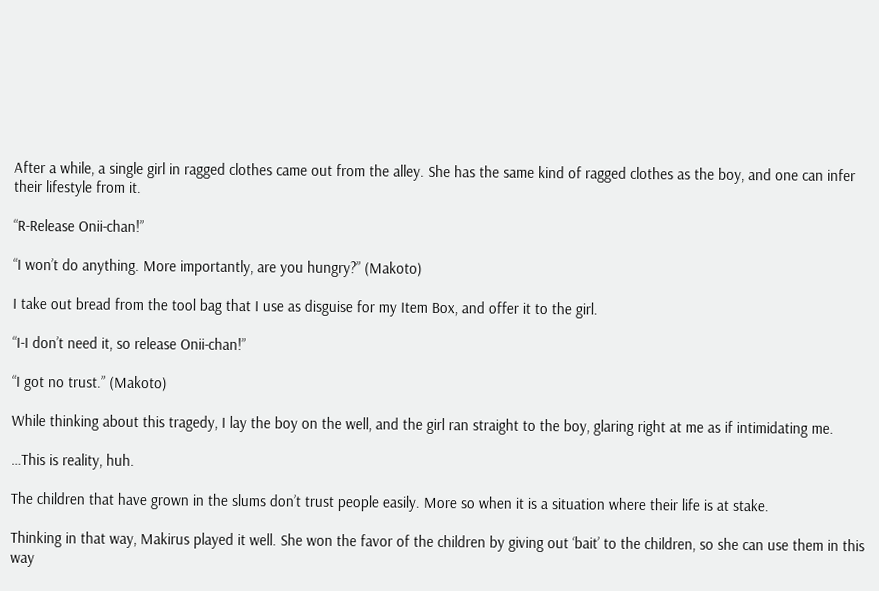After a while, a single girl in ragged clothes came out from the alley. She has the same kind of ragged clothes as the boy, and one can infer their lifestyle from it.

“R-Release Onii-chan!”

“I won’t do anything. More importantly, are you hungry?” (Makoto)

I take out bread from the tool bag that I use as disguise for my Item Box, and offer it to the girl.

“I-I don’t need it, so release Onii-chan!”

“I got no trust.” (Makoto)

While thinking about this tragedy, I lay the boy on the well, and the girl ran straight to the boy, glaring right at me as if intimidating me.

…This is reality, huh.

The children that have grown in the slums don’t trust people easily. More so when it is a situation where their life is at stake.

Thinking in that way, Makirus played it well. She won the favor of the children by giving out ‘bait’ to the children, so she can use them in this way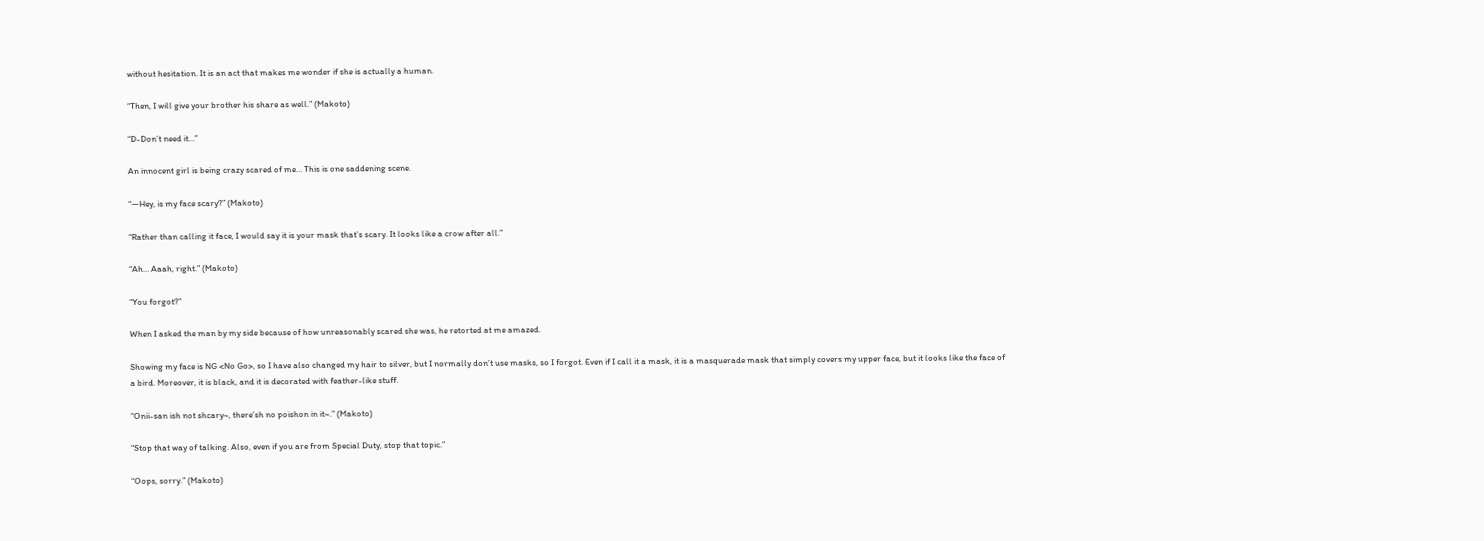without hesitation. It is an act that makes me wonder if she is actually a human.

“Then, I will give your brother his share as well.” (Makoto)

“D-Don’t need it…”

An innocent girl is being crazy scared of me… This is one saddening scene.

“—Hey, is my face scary?” (Makoto)

“Rather than calling it face, I would say it is your mask that’s scary. It looks like a crow after all.”

“Ah… Aaah, right.” (Makoto)

“You forgot?”

When I asked the man by my side because of how unreasonably scared she was, he retorted at me amazed.

Showing my face is NG <No Go>, so I have also changed my hair to silver, but I normally don’t use masks, so I forgot. Even if I call it a mask, it is a masquerade mask that simply covers my upper face, but it looks like the face of a bird. Moreover, it is black, and it is decorated with feather-like stuff.

“Onii-san ish not shcary~, there’sh no poishon in it~.” (Makoto)

“Stop that way of talking. Also, even if you are from Special Duty, stop that topic.”

“Oops, sorry.” (Makoto)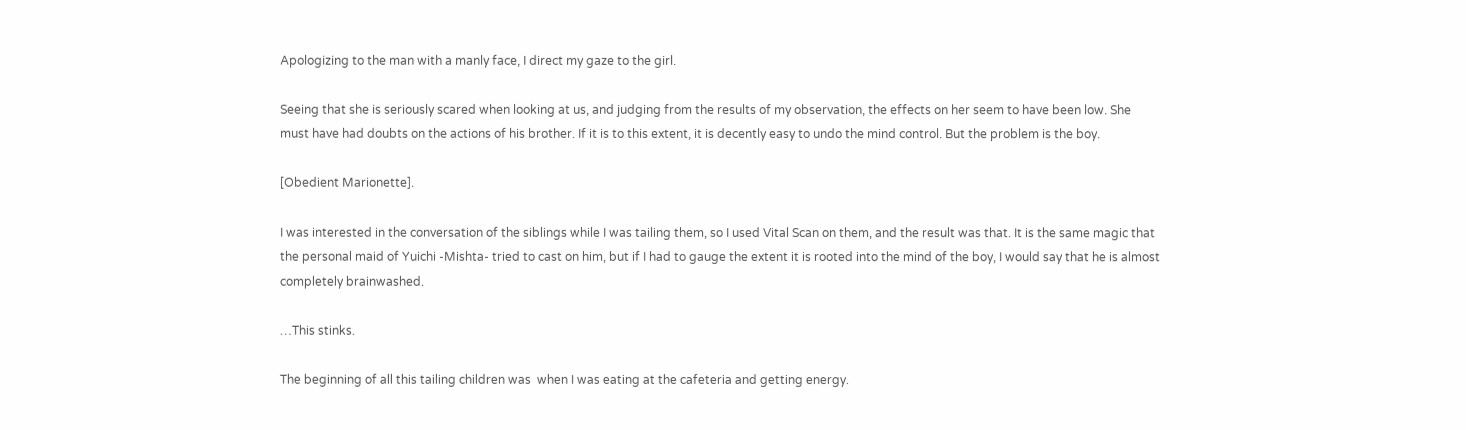Apologizing to the man with a manly face, I direct my gaze to the girl.

Seeing that she is seriously scared when looking at us, and judging from the results of my observation, the effects on her seem to have been low. She must have had doubts on the actions of his brother. If it is to this extent, it is decently easy to undo the mind control. But the problem is the boy.

[Obedient Marionette].

I was interested in the conversation of the siblings while I was tailing them, so I used Vital Scan on them, and the result was that. It is the same magic that the personal maid of Yuichi -Mishta- tried to cast on him, but if I had to gauge the extent it is rooted into the mind of the boy, I would say that he is almost completely brainwashed.

…This stinks.

The beginning of all this tailing children was  when I was eating at the cafeteria and getting energy.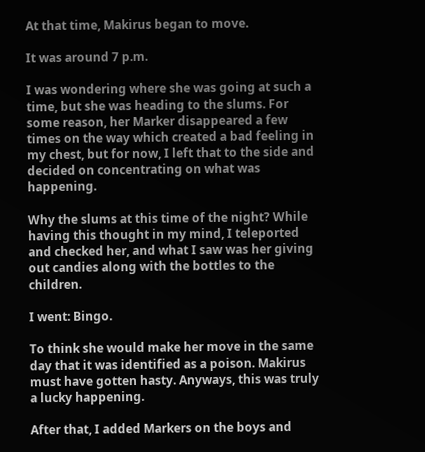At that time, Makirus began to move.

It was around 7 p.m.

I was wondering where she was going at such a time, but she was heading to the slums. For some reason, her Marker disappeared a few times on the way which created a bad feeling in my chest, but for now, I left that to the side and decided on concentrating on what was happening.

Why the slums at this time of the night? While having this thought in my mind, I teleported and checked her, and what I saw was her giving out candies along with the bottles to the children.

I went: Bingo.

To think she would make her move in the same day that it was identified as a poison. Makirus must have gotten hasty. Anyways, this was truly a lucky happening.

After that, I added Markers on the boys and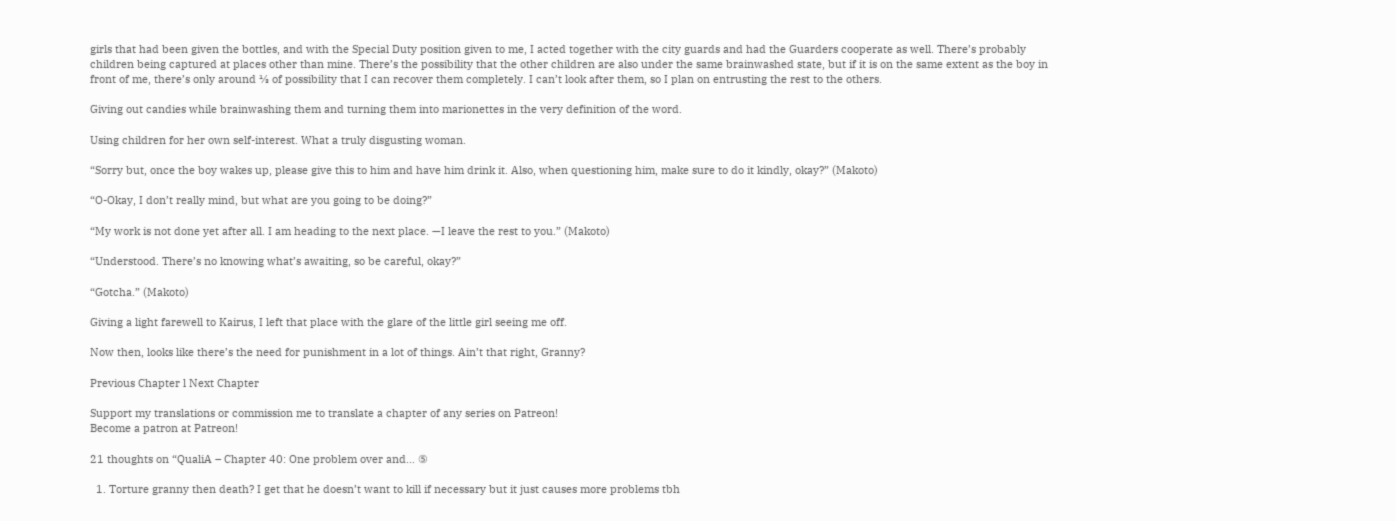girls that had been given the bottles, and with the Special Duty position given to me, I acted together with the city guards and had the Guarders cooperate as well. There’s probably children being captured at places other than mine. There’s the possibility that the other children are also under the same brainwashed state, but if it is on the same extent as the boy in front of me, there’s only around ⅓ of possibility that I can recover them completely. I can’t look after them, so I plan on entrusting the rest to the others.

Giving out candies while brainwashing them and turning them into marionettes in the very definition of the word.

Using children for her own self-interest. What a truly disgusting woman.

“Sorry but, once the boy wakes up, please give this to him and have him drink it. Also, when questioning him, make sure to do it kindly, okay?” (Makoto)

“O-Okay, I don’t really mind, but what are you going to be doing?”

“My work is not done yet after all. I am heading to the next place. —I leave the rest to you.” (Makoto)

“Understood. There’s no knowing what’s awaiting, so be careful, okay?”

“Gotcha.” (Makoto)

Giving a light farewell to Kairus, I left that place with the glare of the little girl seeing me off.

Now then, looks like there’s the need for punishment in a lot of things. Ain’t that right, Granny?

Previous Chapter l Next Chapter

Support my translations or commission me to translate a chapter of any series on Patreon!
Become a patron at Patreon!

21 thoughts on “QualiA – Chapter 40: One problem over and… ⑤

  1. Torture granny then death? I get that he doesn’t want to kill if necessary but it just causes more problems tbh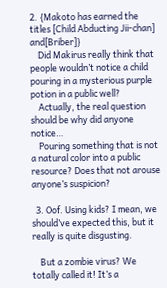2. {Makoto has earned the titles [Child Abducting Jii-chan] and[Briber]}
    Did Makirus really think that people wouldn’t notice a child pouring in a mysterious purple potion in a public well?
    Actually, the real question should be why did anyone notice…
    Pouring something that is not a natural color into a public resource? Does that not arouse anyone’s suspicion?

  3. Oof. Using kids? I mean, we should’ve expected this, but it really is quite disgusting.

    But a zombie virus? We totally called it! It’s a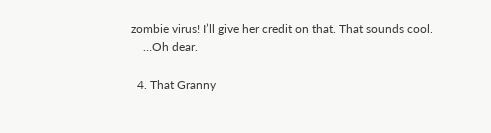zombie virus! I’ll give her credit on that. That sounds cool.
    …Oh dear.

  4. That Granny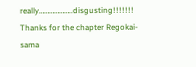really………………..disgusting!!!!!!! Thanks for the chapter Regokai-sama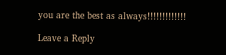you are the best as always!!!!!!!!!!!!!

Leave a Reply